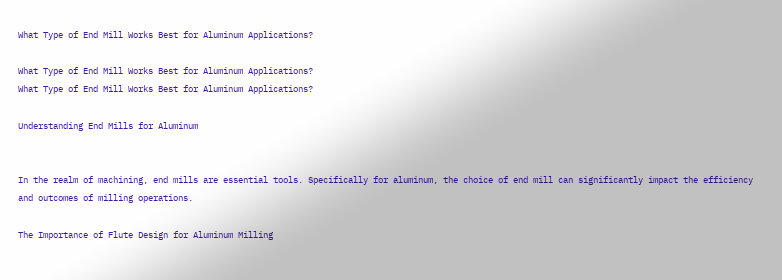What Type of End Mill Works Best for Aluminum Applications?

What Type of End Mill Works Best for Aluminum Applications?
What Type of End Mill Works Best for Aluminum Applications?

Understanding End Mills for Aluminum


In the realm of machining, end mills are essential tools. Specifically for aluminum, the choice of end mill can significantly impact the efficiency and outcomes of milling operations.

The Importance of Flute Design for Aluminum Milling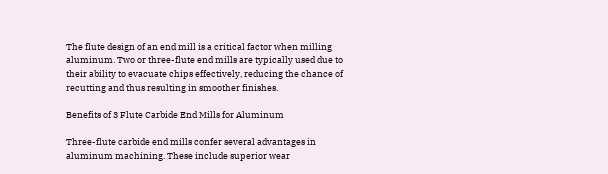The flute design of an end mill is a critical factor when milling aluminum. Two or three-flute end mills are typically used due to their ability to evacuate chips effectively, reducing the chance of recutting and thus resulting in smoother finishes.

Benefits of 3 Flute Carbide End Mills for Aluminum

Three-flute carbide end mills confer several advantages in aluminum machining. These include superior wear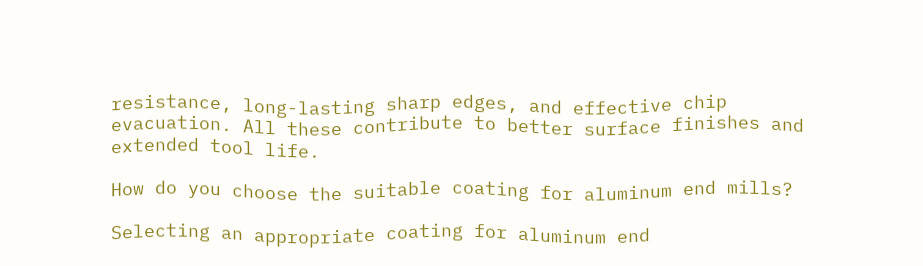resistance, long-lasting sharp edges, and effective chip evacuation. All these contribute to better surface finishes and extended tool life.

How do you choose the suitable coating for aluminum end mills?

Selecting an appropriate coating for aluminum end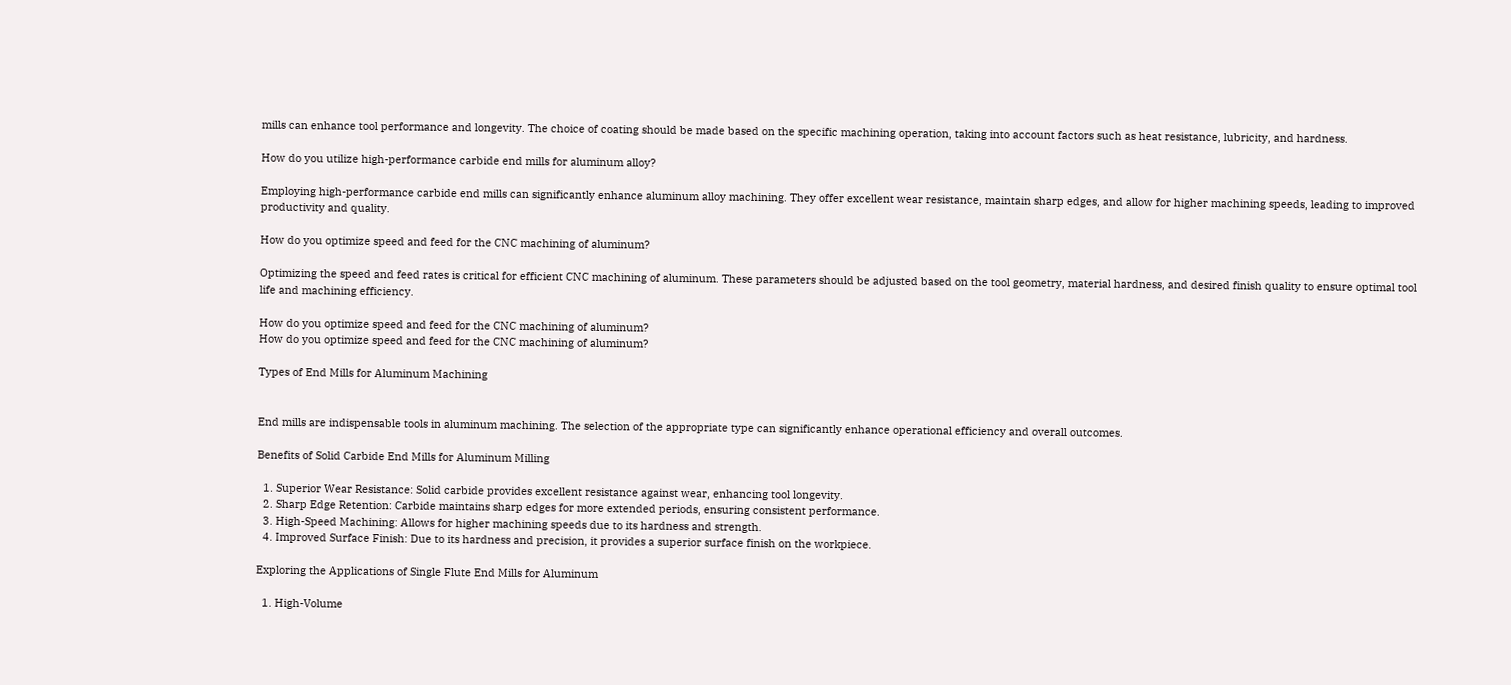mills can enhance tool performance and longevity. The choice of coating should be made based on the specific machining operation, taking into account factors such as heat resistance, lubricity, and hardness.

How do you utilize high-performance carbide end mills for aluminum alloy?

Employing high-performance carbide end mills can significantly enhance aluminum alloy machining. They offer excellent wear resistance, maintain sharp edges, and allow for higher machining speeds, leading to improved productivity and quality.

How do you optimize speed and feed for the CNC machining of aluminum?

Optimizing the speed and feed rates is critical for efficient CNC machining of aluminum. These parameters should be adjusted based on the tool geometry, material hardness, and desired finish quality to ensure optimal tool life and machining efficiency.

How do you optimize speed and feed for the CNC machining of aluminum?
How do you optimize speed and feed for the CNC machining of aluminum?

Types of End Mills for Aluminum Machining


End mills are indispensable tools in aluminum machining. The selection of the appropriate type can significantly enhance operational efficiency and overall outcomes.

Benefits of Solid Carbide End Mills for Aluminum Milling

  1. Superior Wear Resistance: Solid carbide provides excellent resistance against wear, enhancing tool longevity.
  2. Sharp Edge Retention: Carbide maintains sharp edges for more extended periods, ensuring consistent performance.
  3. High-Speed Machining: Allows for higher machining speeds due to its hardness and strength.
  4. Improved Surface Finish: Due to its hardness and precision, it provides a superior surface finish on the workpiece.

Exploring the Applications of Single Flute End Mills for Aluminum

  1. High-Volume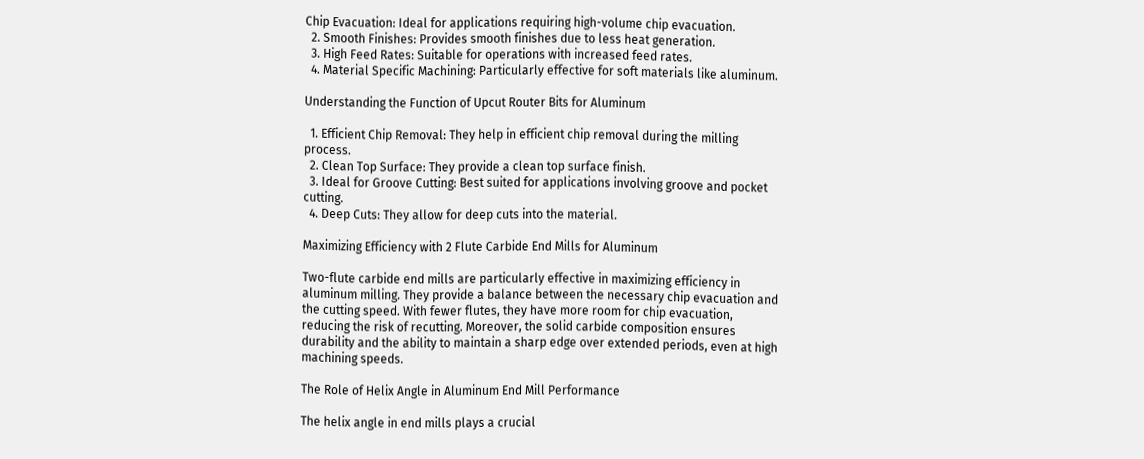Chip Evacuation: Ideal for applications requiring high-volume chip evacuation.
  2. Smooth Finishes: Provides smooth finishes due to less heat generation.
  3. High Feed Rates: Suitable for operations with increased feed rates.
  4. Material Specific Machining: Particularly effective for soft materials like aluminum.

Understanding the Function of Upcut Router Bits for Aluminum

  1. Efficient Chip Removal: They help in efficient chip removal during the milling process.
  2. Clean Top Surface: They provide a clean top surface finish.
  3. Ideal for Groove Cutting: Best suited for applications involving groove and pocket cutting.
  4. Deep Cuts: They allow for deep cuts into the material.

Maximizing Efficiency with 2 Flute Carbide End Mills for Aluminum

Two-flute carbide end mills are particularly effective in maximizing efficiency in aluminum milling. They provide a balance between the necessary chip evacuation and the cutting speed. With fewer flutes, they have more room for chip evacuation, reducing the risk of recutting. Moreover, the solid carbide composition ensures durability and the ability to maintain a sharp edge over extended periods, even at high machining speeds.

The Role of Helix Angle in Aluminum End Mill Performance

The helix angle in end mills plays a crucial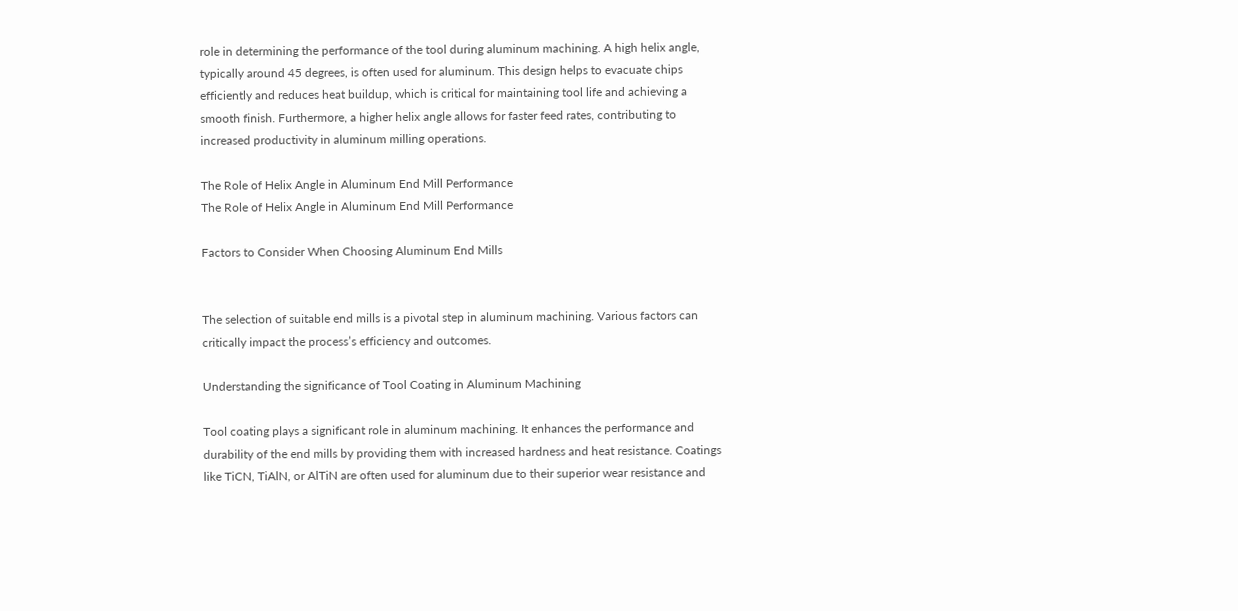role in determining the performance of the tool during aluminum machining. A high helix angle, typically around 45 degrees, is often used for aluminum. This design helps to evacuate chips efficiently and reduces heat buildup, which is critical for maintaining tool life and achieving a smooth finish. Furthermore, a higher helix angle allows for faster feed rates, contributing to increased productivity in aluminum milling operations.

The Role of Helix Angle in Aluminum End Mill Performance
The Role of Helix Angle in Aluminum End Mill Performance

Factors to Consider When Choosing Aluminum End Mills


The selection of suitable end mills is a pivotal step in aluminum machining. Various factors can critically impact the process’s efficiency and outcomes.

Understanding the significance of Tool Coating in Aluminum Machining

Tool coating plays a significant role in aluminum machining. It enhances the performance and durability of the end mills by providing them with increased hardness and heat resistance. Coatings like TiCN, TiAlN, or AlTiN are often used for aluminum due to their superior wear resistance and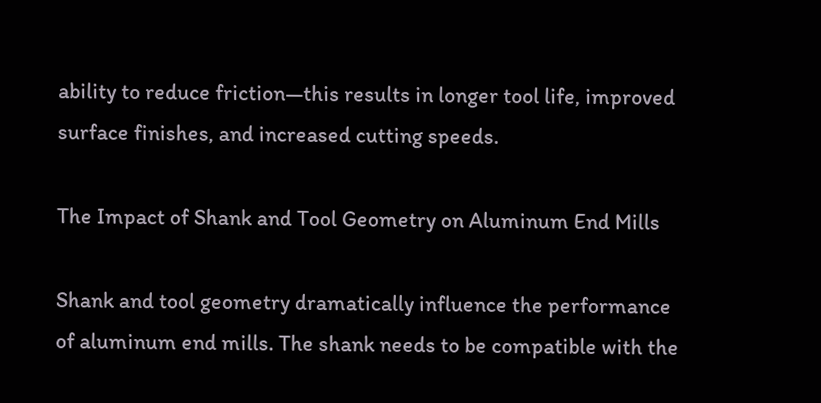ability to reduce friction—this results in longer tool life, improved surface finishes, and increased cutting speeds.

The Impact of Shank and Tool Geometry on Aluminum End Mills

Shank and tool geometry dramatically influence the performance of aluminum end mills. The shank needs to be compatible with the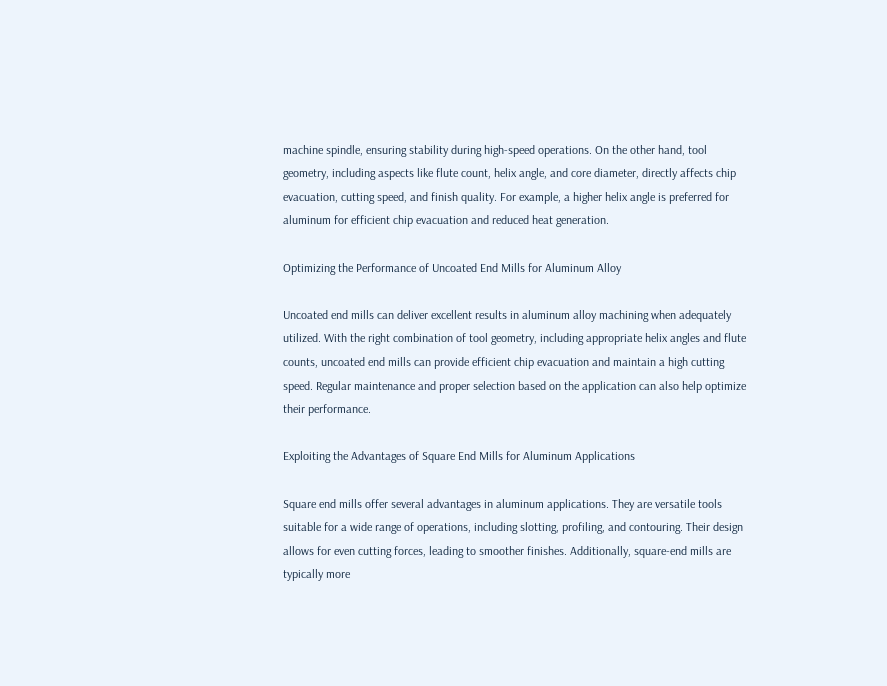machine spindle, ensuring stability during high-speed operations. On the other hand, tool geometry, including aspects like flute count, helix angle, and core diameter, directly affects chip evacuation, cutting speed, and finish quality. For example, a higher helix angle is preferred for aluminum for efficient chip evacuation and reduced heat generation.

Optimizing the Performance of Uncoated End Mills for Aluminum Alloy

Uncoated end mills can deliver excellent results in aluminum alloy machining when adequately utilized. With the right combination of tool geometry, including appropriate helix angles and flute counts, uncoated end mills can provide efficient chip evacuation and maintain a high cutting speed. Regular maintenance and proper selection based on the application can also help optimize their performance.

Exploiting the Advantages of Square End Mills for Aluminum Applications

Square end mills offer several advantages in aluminum applications. They are versatile tools suitable for a wide range of operations, including slotting, profiling, and contouring. Their design allows for even cutting forces, leading to smoother finishes. Additionally, square-end mills are typically more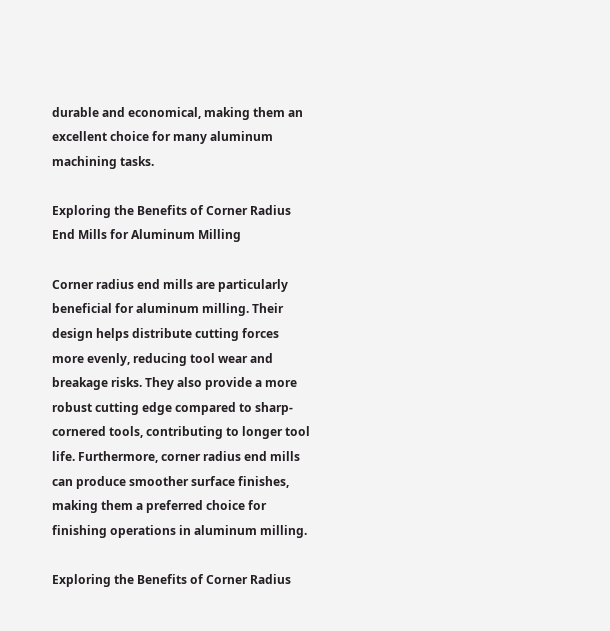durable and economical, making them an excellent choice for many aluminum machining tasks.

Exploring the Benefits of Corner Radius End Mills for Aluminum Milling

Corner radius end mills are particularly beneficial for aluminum milling. Their design helps distribute cutting forces more evenly, reducing tool wear and breakage risks. They also provide a more robust cutting edge compared to sharp-cornered tools, contributing to longer tool life. Furthermore, corner radius end mills can produce smoother surface finishes, making them a preferred choice for finishing operations in aluminum milling.

Exploring the Benefits of Corner Radius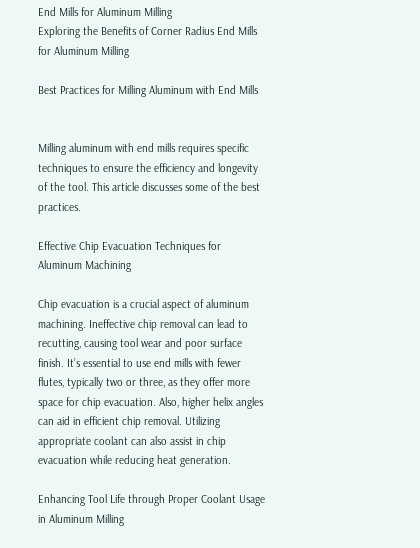End Mills for Aluminum Milling
Exploring the Benefits of Corner Radius End Mills for Aluminum Milling

Best Practices for Milling Aluminum with End Mills


Milling aluminum with end mills requires specific techniques to ensure the efficiency and longevity of the tool. This article discusses some of the best practices.

Effective Chip Evacuation Techniques for Aluminum Machining

Chip evacuation is a crucial aspect of aluminum machining. Ineffective chip removal can lead to recutting, causing tool wear and poor surface finish. It’s essential to use end mills with fewer flutes, typically two or three, as they offer more space for chip evacuation. Also, higher helix angles can aid in efficient chip removal. Utilizing appropriate coolant can also assist in chip evacuation while reducing heat generation.

Enhancing Tool Life through Proper Coolant Usage in Aluminum Milling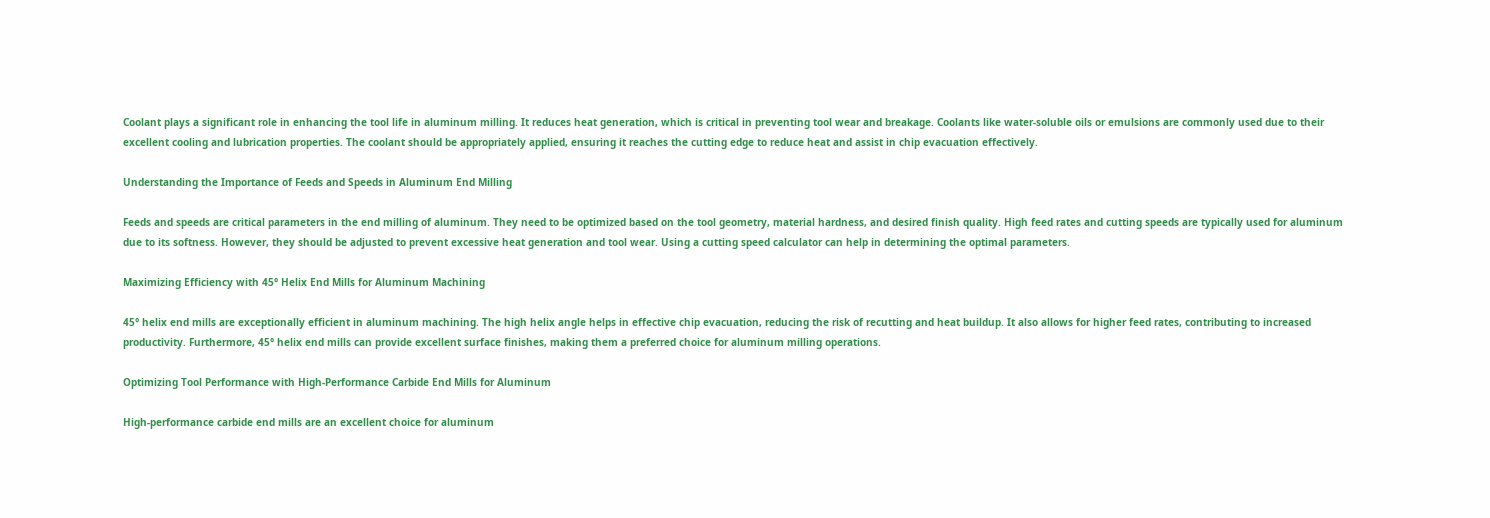Coolant plays a significant role in enhancing the tool life in aluminum milling. It reduces heat generation, which is critical in preventing tool wear and breakage. Coolants like water-soluble oils or emulsions are commonly used due to their excellent cooling and lubrication properties. The coolant should be appropriately applied, ensuring it reaches the cutting edge to reduce heat and assist in chip evacuation effectively.

Understanding the Importance of Feeds and Speeds in Aluminum End Milling

Feeds and speeds are critical parameters in the end milling of aluminum. They need to be optimized based on the tool geometry, material hardness, and desired finish quality. High feed rates and cutting speeds are typically used for aluminum due to its softness. However, they should be adjusted to prevent excessive heat generation and tool wear. Using a cutting speed calculator can help in determining the optimal parameters.

Maximizing Efficiency with 45° Helix End Mills for Aluminum Machining

45° helix end mills are exceptionally efficient in aluminum machining. The high helix angle helps in effective chip evacuation, reducing the risk of recutting and heat buildup. It also allows for higher feed rates, contributing to increased productivity. Furthermore, 45° helix end mills can provide excellent surface finishes, making them a preferred choice for aluminum milling operations.

Optimizing Tool Performance with High-Performance Carbide End Mills for Aluminum

High-performance carbide end mills are an excellent choice for aluminum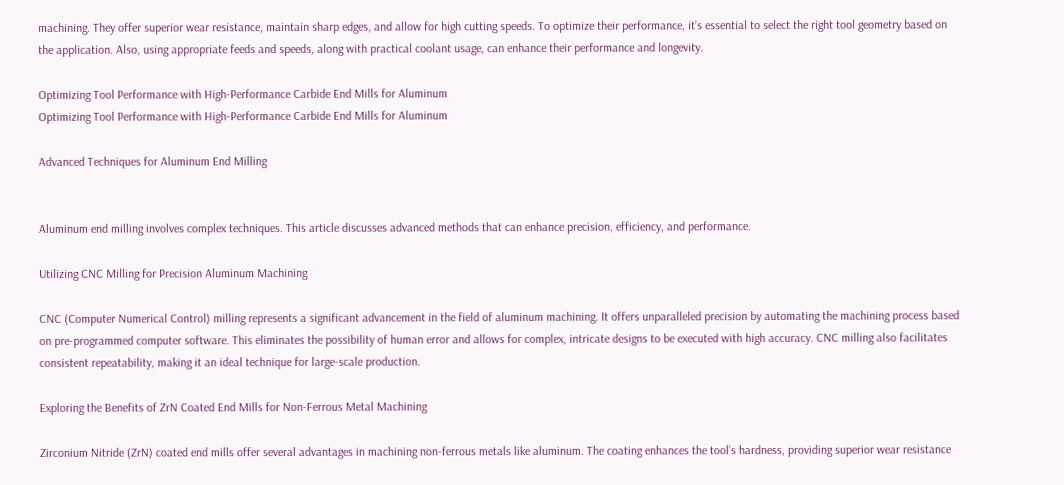machining. They offer superior wear resistance, maintain sharp edges, and allow for high cutting speeds. To optimize their performance, it’s essential to select the right tool geometry based on the application. Also, using appropriate feeds and speeds, along with practical coolant usage, can enhance their performance and longevity.

Optimizing Tool Performance with High-Performance Carbide End Mills for Aluminum
Optimizing Tool Performance with High-Performance Carbide End Mills for Aluminum

Advanced Techniques for Aluminum End Milling


Aluminum end milling involves complex techniques. This article discusses advanced methods that can enhance precision, efficiency, and performance.

Utilizing CNC Milling for Precision Aluminum Machining

CNC (Computer Numerical Control) milling represents a significant advancement in the field of aluminum machining. It offers unparalleled precision by automating the machining process based on pre-programmed computer software. This eliminates the possibility of human error and allows for complex, intricate designs to be executed with high accuracy. CNC milling also facilitates consistent repeatability, making it an ideal technique for large-scale production.

Exploring the Benefits of ZrN Coated End Mills for Non-Ferrous Metal Machining

Zirconium Nitride (ZrN) coated end mills offer several advantages in machining non-ferrous metals like aluminum. The coating enhances the tool’s hardness, providing superior wear resistance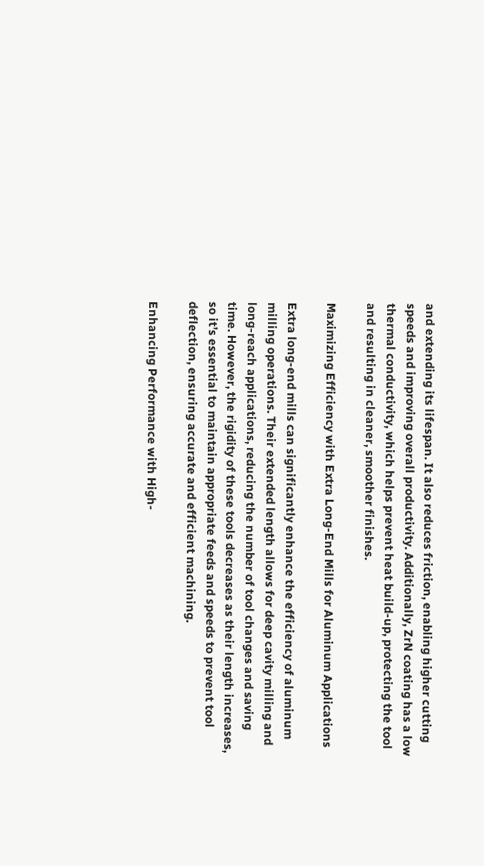and extending its lifespan. It also reduces friction, enabling higher cutting speeds and improving overall productivity. Additionally, ZrN coating has a low thermal conductivity, which helps prevent heat build-up, protecting the tool and resulting in cleaner, smoother finishes.

Maximizing Efficiency with Extra Long-End Mills for Aluminum Applications

Extra long-end mills can significantly enhance the efficiency of aluminum milling operations. Their extended length allows for deep cavity milling and long-reach applications, reducing the number of tool changes and saving time. However, the rigidity of these tools decreases as their length increases, so it’s essential to maintain appropriate feeds and speeds to prevent tool deflection, ensuring accurate and efficient machining.

Enhancing Performance with High-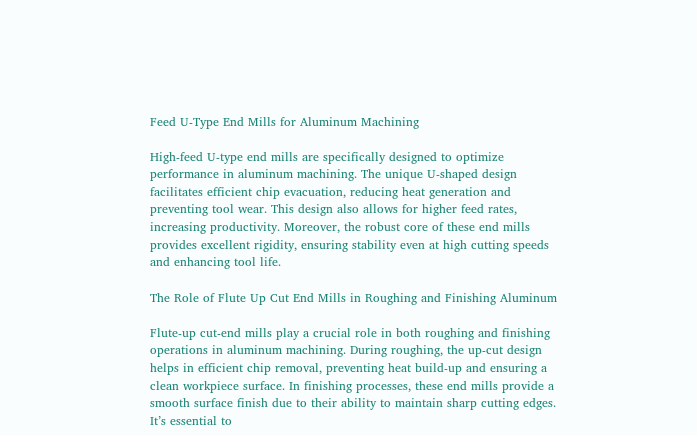Feed U-Type End Mills for Aluminum Machining

High-feed U-type end mills are specifically designed to optimize performance in aluminum machining. The unique U-shaped design facilitates efficient chip evacuation, reducing heat generation and preventing tool wear. This design also allows for higher feed rates, increasing productivity. Moreover, the robust core of these end mills provides excellent rigidity, ensuring stability even at high cutting speeds and enhancing tool life.

The Role of Flute Up Cut End Mills in Roughing and Finishing Aluminum

Flute-up cut-end mills play a crucial role in both roughing and finishing operations in aluminum machining. During roughing, the up-cut design helps in efficient chip removal, preventing heat build-up and ensuring a clean workpiece surface. In finishing processes, these end mills provide a smooth surface finish due to their ability to maintain sharp cutting edges. It’s essential to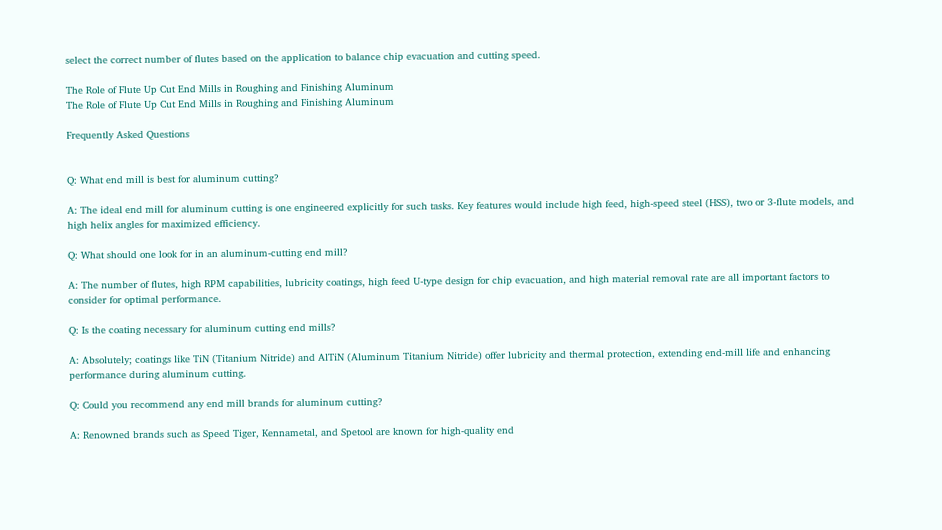select the correct number of flutes based on the application to balance chip evacuation and cutting speed.

The Role of Flute Up Cut End Mills in Roughing and Finishing Aluminum
The Role of Flute Up Cut End Mills in Roughing and Finishing Aluminum

Frequently Asked Questions


Q: What end mill is best for aluminum cutting?

A: The ideal end mill for aluminum cutting is one engineered explicitly for such tasks. Key features would include high feed, high-speed steel (HSS), two or 3-flute models, and high helix angles for maximized efficiency.

Q: What should one look for in an aluminum-cutting end mill?

A: The number of flutes, high RPM capabilities, lubricity coatings, high feed U-type design for chip evacuation, and high material removal rate are all important factors to consider for optimal performance.

Q: Is the coating necessary for aluminum cutting end mills?

A: Absolutely; coatings like TiN (Titanium Nitride) and AlTiN (Aluminum Titanium Nitride) offer lubricity and thermal protection, extending end-mill life and enhancing performance during aluminum cutting.

Q: Could you recommend any end mill brands for aluminum cutting?

A: Renowned brands such as Speed Tiger, Kennametal, and Spetool are known for high-quality end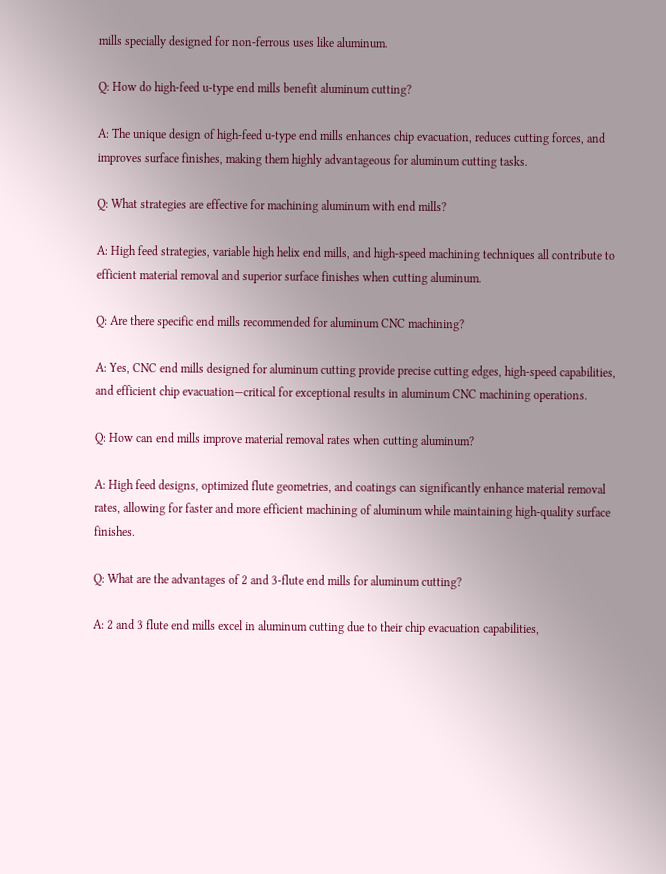mills specially designed for non-ferrous uses like aluminum.

Q: How do high-feed u-type end mills benefit aluminum cutting?

A: The unique design of high-feed u-type end mills enhances chip evacuation, reduces cutting forces, and improves surface finishes, making them highly advantageous for aluminum cutting tasks.

Q: What strategies are effective for machining aluminum with end mills?

A: High feed strategies, variable high helix end mills, and high-speed machining techniques all contribute to efficient material removal and superior surface finishes when cutting aluminum.

Q: Are there specific end mills recommended for aluminum CNC machining?

A: Yes, CNC end mills designed for aluminum cutting provide precise cutting edges, high-speed capabilities, and efficient chip evacuation—critical for exceptional results in aluminum CNC machining operations.

Q: How can end mills improve material removal rates when cutting aluminum?

A: High feed designs, optimized flute geometries, and coatings can significantly enhance material removal rates, allowing for faster and more efficient machining of aluminum while maintaining high-quality surface finishes.

Q: What are the advantages of 2 and 3-flute end mills for aluminum cutting?

A: 2 and 3 flute end mills excel in aluminum cutting due to their chip evacuation capabilities,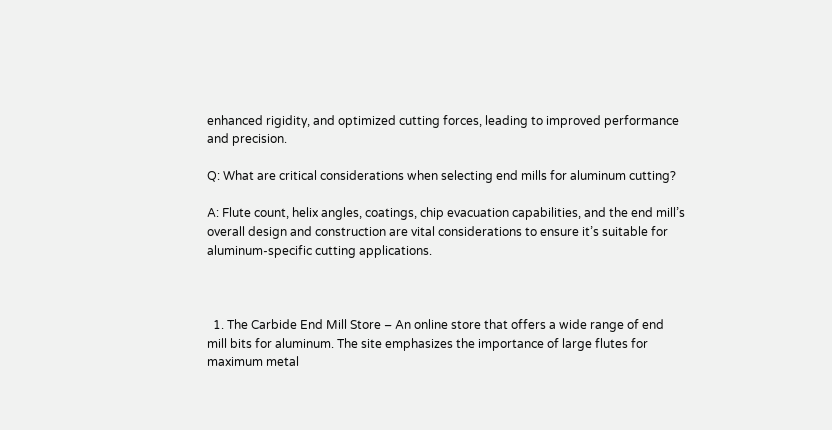enhanced rigidity, and optimized cutting forces, leading to improved performance and precision.

Q: What are critical considerations when selecting end mills for aluminum cutting?

A: Flute count, helix angles, coatings, chip evacuation capabilities, and the end mill’s overall design and construction are vital considerations to ensure it’s suitable for aluminum-specific cutting applications.



  1. The Carbide End Mill Store – An online store that offers a wide range of end mill bits for aluminum. The site emphasizes the importance of large flutes for maximum metal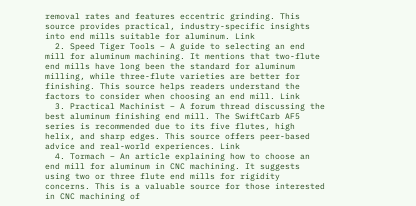removal rates and features eccentric grinding. This source provides practical, industry-specific insights into end mills suitable for aluminum. Link
  2. Speed Tiger Tools – A guide to selecting an end mill for aluminum machining. It mentions that two-flute end mills have long been the standard for aluminum milling, while three-flute varieties are better for finishing. This source helps readers understand the factors to consider when choosing an end mill. Link
  3. Practical Machinist – A forum thread discussing the best aluminum finishing end mill. The SwiftCarb AF5 series is recommended due to its five flutes, high helix, and sharp edges. This source offers peer-based advice and real-world experiences. Link
  4. Tormach – An article explaining how to choose an end mill for aluminum in CNC machining. It suggests using two or three flute end mills for rigidity concerns. This is a valuable source for those interested in CNC machining of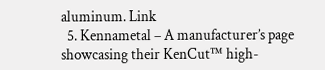aluminum. Link
  5. Kennametal – A manufacturer’s page showcasing their KenCut™ high-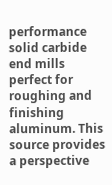performance solid carbide end mills perfect for roughing and finishing aluminum. This source provides a perspective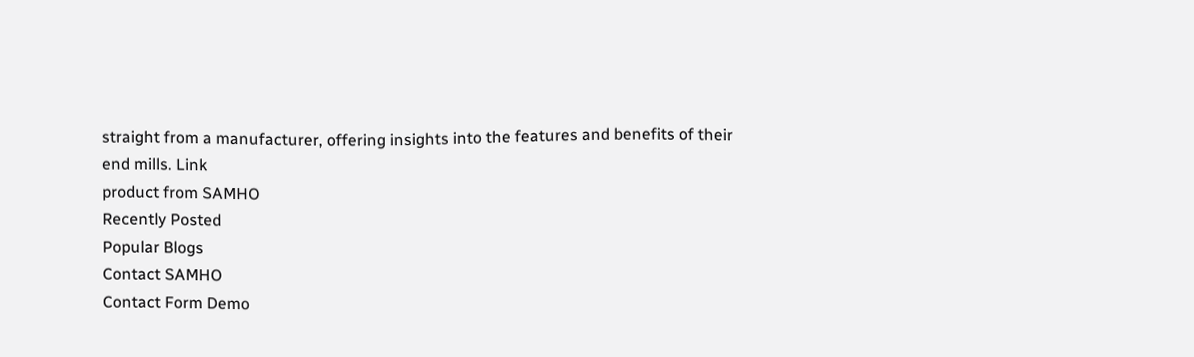straight from a manufacturer, offering insights into the features and benefits of their end mills. Link
product from SAMHO
Recently Posted
Popular Blogs
Contact SAMHO
Contact Form Demo